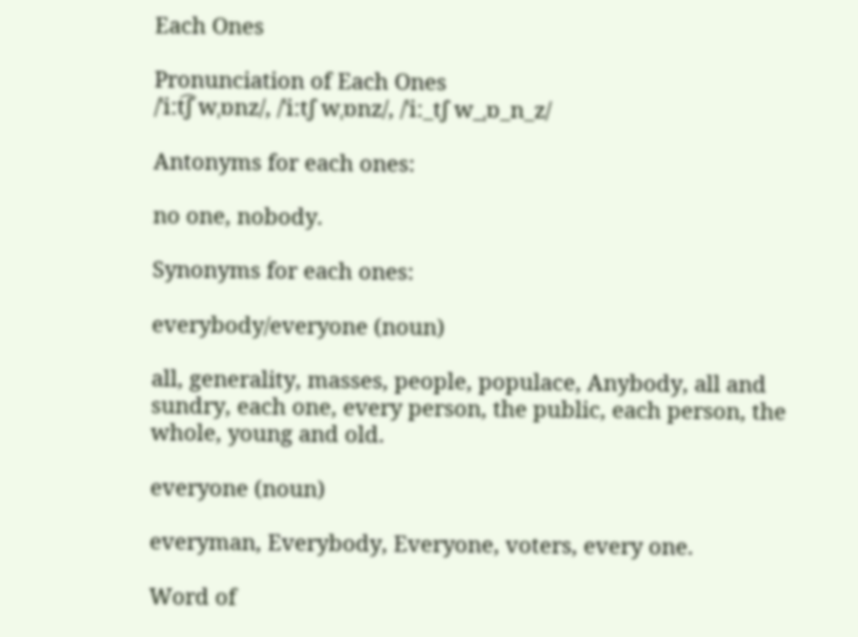Each Ones

Pronunciation of Each Ones
/ˈiːt͡ʃ wˌɒnz/, /ˈiːtʃ wˌɒnz/, /ˈiː_tʃ w_ˌɒ_n_z/

Antonyms for each ones:

no one, nobody.

Synonyms for each ones:

everybody/everyone (noun)

all, generality, masses, people, populace, Anybody, all and sundry, each one, every person, the public, each person, the whole, young and old.

everyone (noun)

everyman, Everybody, Everyone, voters, every one.

Word of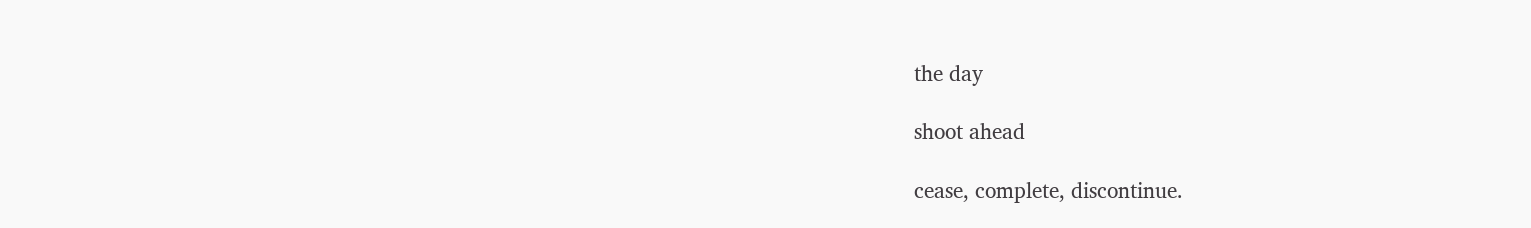the day

shoot ahead

cease, complete, discontinue.